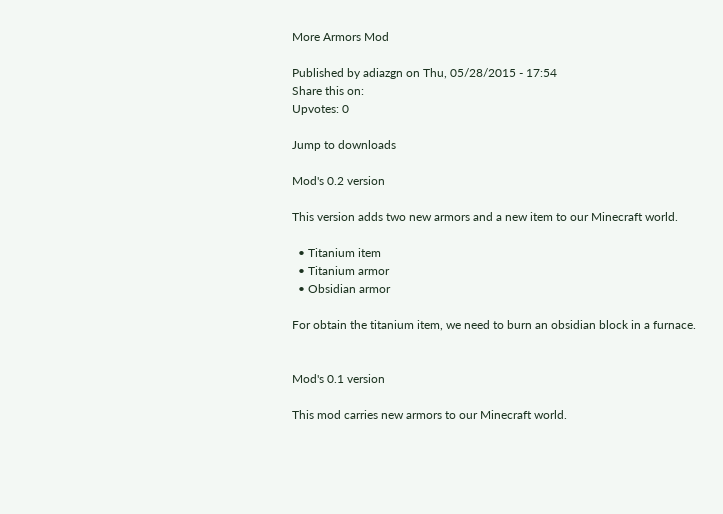More Armors Mod

Published by adiazgn on Thu, 05/28/2015 - 17:54
Share this on:
Upvotes: 0

Jump to downloads

Mod's 0.2 version

This version adds two new armors and a new item to our Minecraft world.

  • Titanium item
  • Titanium armor
  • Obsidian armor

For obtain the titanium item, we need to burn an obsidian block in a furnace.


Mod's 0.1 version

This mod carries new armors to our Minecraft world.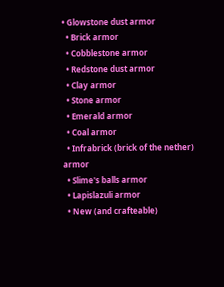• Glowstone dust armor
  • Brick armor
  • Cobblestone armor
  • Redstone dust armor
  • Clay armor
  • Stone armor
  • Emerald armor
  • Coal armor
  • Infrabrick (brick of the nether) armor
  • Slime's balls armor
  • Lapislazuli armor
  • New (and crafteable)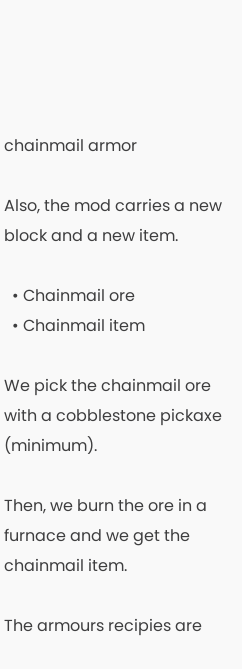chainmail armor

Also, the mod carries a new block and a new item.

  • Chainmail ore
  • Chainmail item

We pick the chainmail ore with a cobblestone pickaxe (minimum).

Then, we burn the ore in a furnace and we get the chainmail item.

The armours recipies are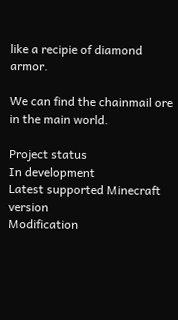like a recipie of diamond armor.

We can find the chainmail ore in the main world.

Project status
In development
Latest supported Minecraft version
Modification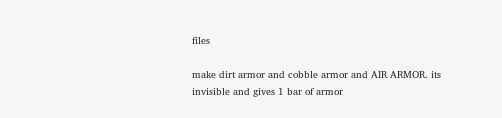files

make dirt armor and cobble armor and AIR ARMOR. its invisible and gives 1 bar of armor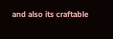and also its craftable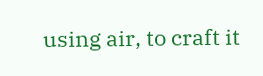using air, to craft it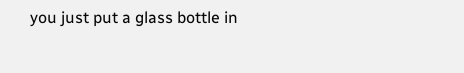you just put a glass bottle in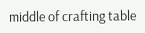middle of crafting table